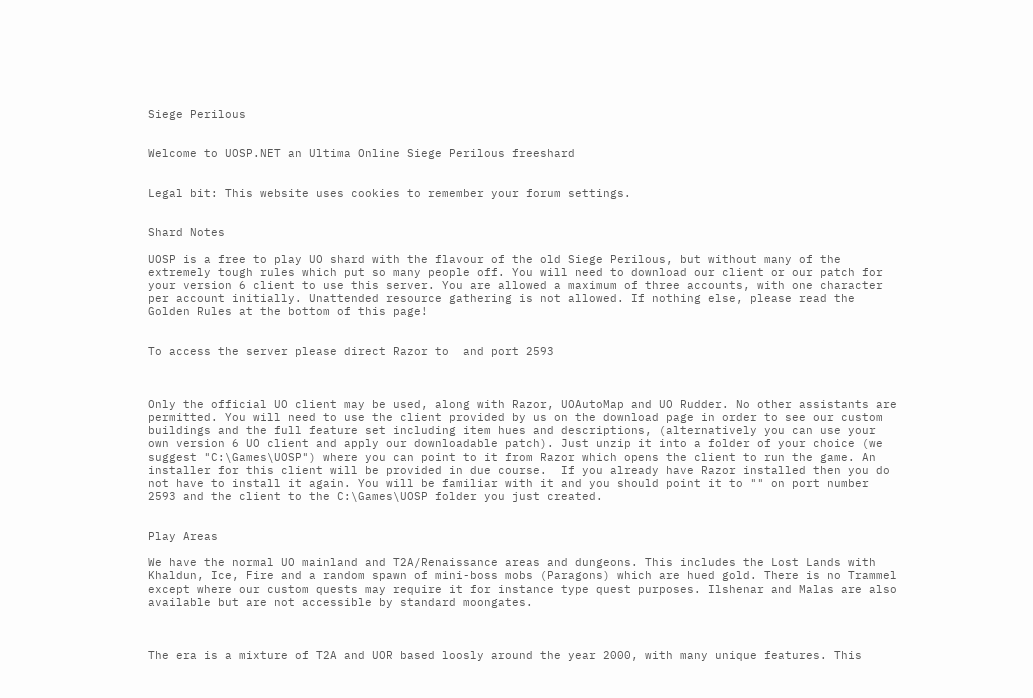Siege Perilous


Welcome to UOSP.NET an Ultima Online Siege Perilous freeshard


Legal bit: This website uses cookies to remember your forum settings.


Shard Notes

UOSP is a free to play UO shard with the flavour of the old Siege Perilous, but without many of the extremely tough rules which put so many people off. You will need to download our client or our patch for your version 6 client to use this server. You are allowed a maximum of three accounts, with one character per account initially. Unattended resource gathering is not allowed. If nothing else, please read the Golden Rules at the bottom of this page!


To access the server please direct Razor to  and port 2593



Only the official UO client may be used, along with Razor, UOAutoMap and UO Rudder. No other assistants are permitted. You will need to use the client provided by us on the download page in order to see our custom buildings and the full feature set including item hues and descriptions, (alternatively you can use your own version 6 UO client and apply our downloadable patch). Just unzip it into a folder of your choice (we suggest "C:\Games\UOSP") where you can point to it from Razor which opens the client to run the game. An installer for this client will be provided in due course.  If you already have Razor installed then you do not have to install it again. You will be familiar with it and you should point it to "" on port number 2593 and the client to the C:\Games\UOSP folder you just created.


Play Areas

We have the normal UO mainland and T2A/Renaissance areas and dungeons. This includes the Lost Lands with Khaldun, Ice, Fire and a random spawn of mini-boss mobs (Paragons) which are hued gold. There is no Trammel except where our custom quests may require it for instance type quest purposes. Ilshenar and Malas are also available but are not accessible by standard moongates.



The era is a mixture of T2A and UOR based loosly around the year 2000, with many unique features. This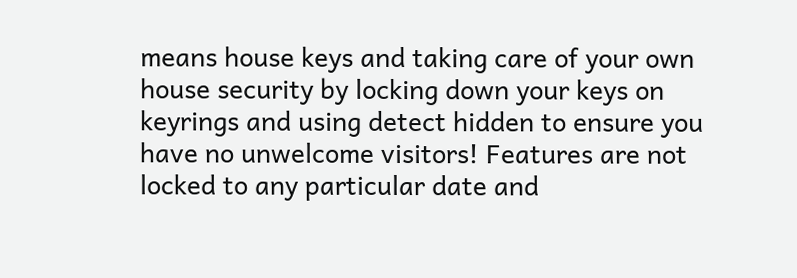means house keys and taking care of your own house security by locking down your keys on keyrings and using detect hidden to ensure you have no unwelcome visitors! Features are not locked to any particular date and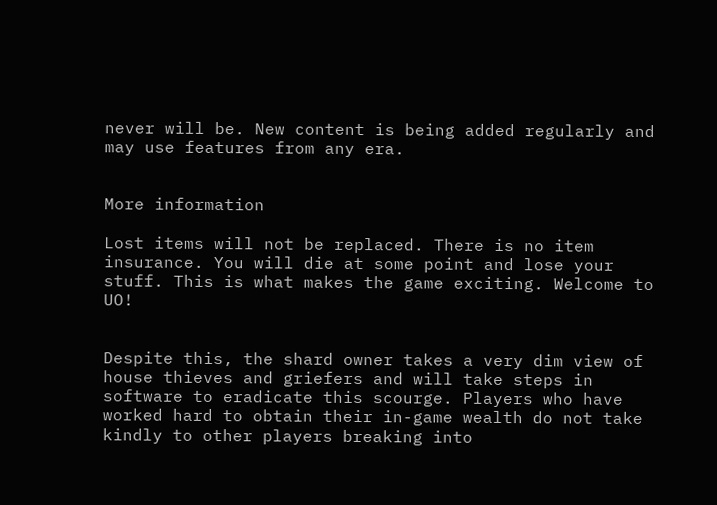never will be. New content is being added regularly and may use features from any era.


More information

Lost items will not be replaced. There is no item insurance. You will die at some point and lose your stuff. This is what makes the game exciting. Welcome to UO!


Despite this, the shard owner takes a very dim view of house thieves and griefers and will take steps in software to eradicate this scourge. Players who have worked hard to obtain their in-game wealth do not take kindly to other players breaking into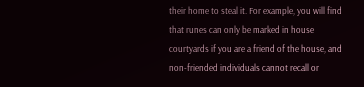their home to steal it. For example, you will find that runes can only be marked in house courtyards if you are a friend of the house, and non-friended individuals cannot recall or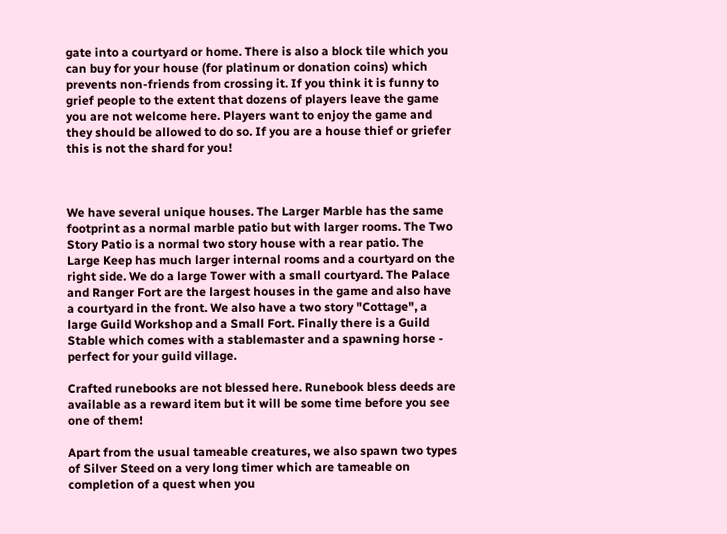gate into a courtyard or home. There is also a block tile which you can buy for your house (for platinum or donation coins) which prevents non-friends from crossing it. If you think it is funny to grief people to the extent that dozens of players leave the game you are not welcome here. Players want to enjoy the game and they should be allowed to do so. If you are a house thief or griefer this is not the shard for you!



We have several unique houses. The Larger Marble has the same footprint as a normal marble patio but with larger rooms. The Two Story Patio is a normal two story house with a rear patio. The Large Keep has much larger internal rooms and a courtyard on the right side. We do a large Tower with a small courtyard. The Palace and Ranger Fort are the largest houses in the game and also have a courtyard in the front. We also have a two story "Cottage", a large Guild Workshop and a Small Fort. Finally there is a Guild Stable which comes with a stablemaster and a spawning horse - perfect for your guild village.

Crafted runebooks are not blessed here. Runebook bless deeds are available as a reward item but it will be some time before you see one of them!

Apart from the usual tameable creatures, we also spawn two types of Silver Steed on a very long timer which are tameable on completion of a quest when you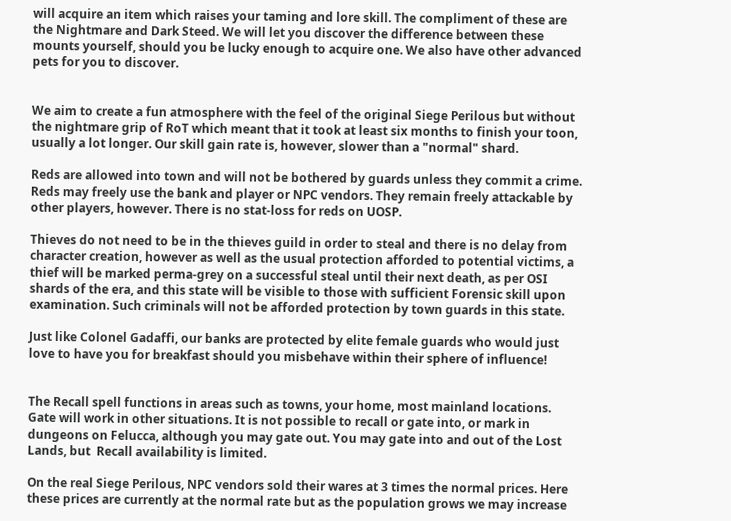will acquire an item which raises your taming and lore skill. The compliment of these are the Nightmare and Dark Steed. We will let you discover the difference between these mounts yourself, should you be lucky enough to acquire one. We also have other advanced pets for you to discover.


We aim to create a fun atmosphere with the feel of the original Siege Perilous but without the nightmare grip of RoT which meant that it took at least six months to finish your toon, usually a lot longer. Our skill gain rate is, however, slower than a "normal" shard.

Reds are allowed into town and will not be bothered by guards unless they commit a crime. Reds may freely use the bank and player or NPC vendors. They remain freely attackable by other players, however. There is no stat-loss for reds on UOSP.

Thieves do not need to be in the thieves guild in order to steal and there is no delay from character creation, however as well as the usual protection afforded to potential victims, a thief will be marked perma-grey on a successful steal until their next death, as per OSI shards of the era, and this state will be visible to those with sufficient Forensic skill upon examination. Such criminals will not be afforded protection by town guards in this state.

Just like Colonel Gadaffi, our banks are protected by elite female guards who would just love to have you for breakfast should you misbehave within their sphere of influence!


The Recall spell functions in areas such as towns, your home, most mainland locations. Gate will work in other situations. It is not possible to recall or gate into, or mark in dungeons on Felucca, although you may gate out. You may gate into and out of the Lost Lands, but  Recall availability is limited.

On the real Siege Perilous, NPC vendors sold their wares at 3 times the normal prices. Here these prices are currently at the normal rate but as the population grows we may increase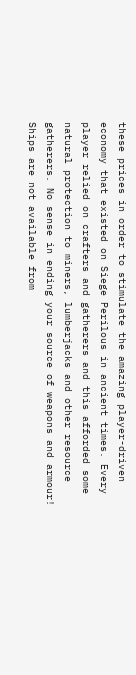these prices in order to stimulate the amazing player-driven economy that existed on Siege Perilous in ancient times. Every player relied on crafters and gatherers and this afforded some natural protection to miners, lumberjacks and other resource gatherers. No sense in ending your source of weapons and armour! Ships are not available from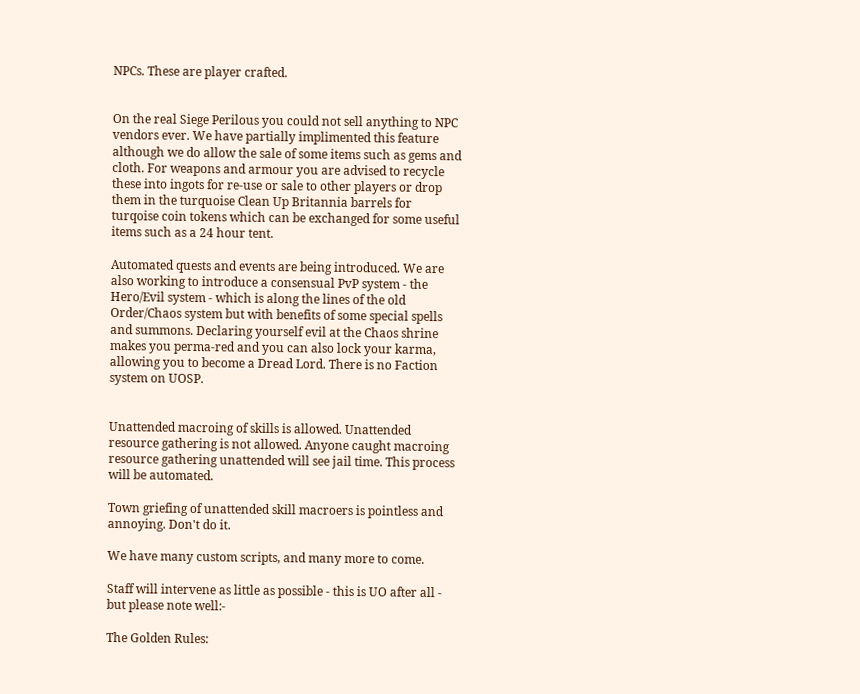NPCs. These are player crafted.


On the real Siege Perilous you could not sell anything to NPC vendors ever. We have partially implimented this feature although we do allow the sale of some items such as gems and cloth. For weapons and armour you are advised to recycle these into ingots for re-use or sale to other players or drop them in the turquoise Clean Up Britannia barrels for turqoise coin tokens which can be exchanged for some useful items such as a 24 hour tent.

Automated quests and events are being introduced. We are also working to introduce a consensual PvP system - the Hero/Evil system - which is along the lines of the old Order/Chaos system but with benefits of some special spells and summons. Declaring yourself evil at the Chaos shrine makes you perma-red and you can also lock your karma, allowing you to become a Dread Lord. There is no Faction system on UOSP.


Unattended macroing of skills is allowed. Unattended resource gathering is not allowed. Anyone caught macroing resource gathering unattended will see jail time. This process will be automated.

Town griefing of unattended skill macroers is pointless and annoying. Don't do it.

We have many custom scripts, and many more to come.

Staff will intervene as little as possible - this is UO after all - but please note well:-

The Golden Rules: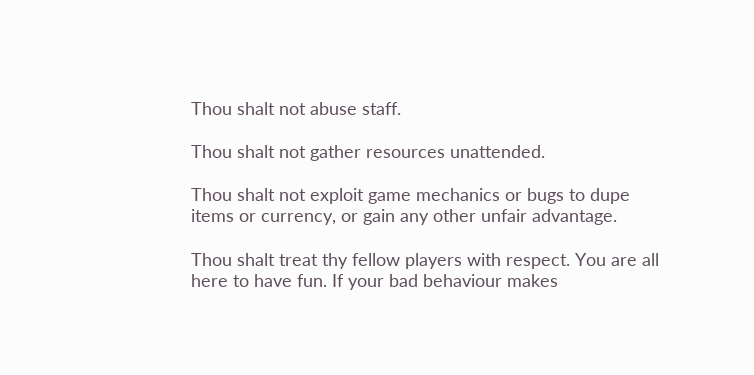Thou shalt not abuse staff.

Thou shalt not gather resources unattended.

Thou shalt not exploit game mechanics or bugs to dupe items or currency, or gain any other unfair advantage.

Thou shalt treat thy fellow players with respect. You are all here to have fun. If your bad behaviour makes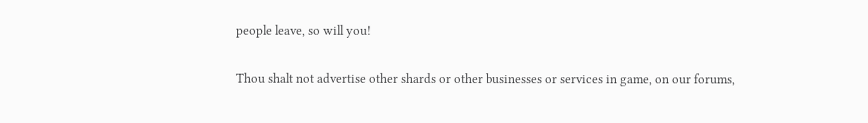people leave, so will you!

Thou shalt not advertise other shards or other businesses or services in game, on our forums,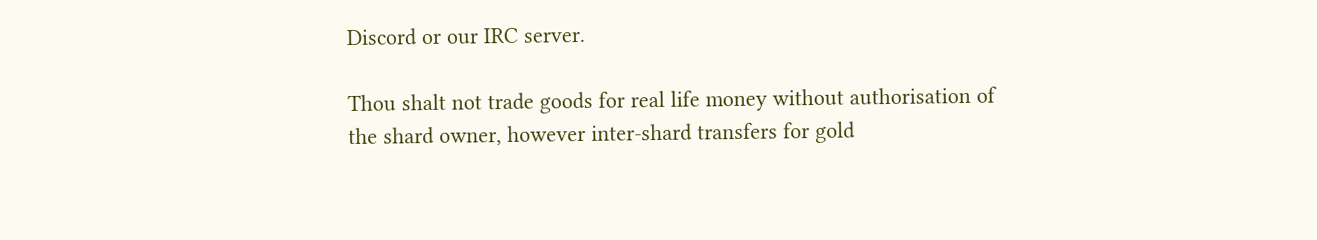Discord or our IRC server.

Thou shalt not trade goods for real life money without authorisation of the shard owner, however inter-shard transfers for gold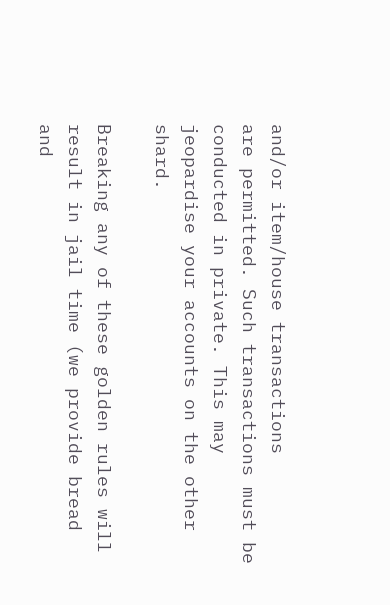and/or item/house transactions
are permitted. Such transactions must be conducted in private. This may jeopardise your accounts on the other shard.

Breaking any of these golden rules will result in jail time (we provide bread and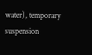water), temporary suspension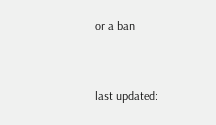or a ban


last updated: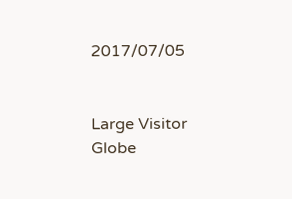2017/07/05


Large Visitor Globe